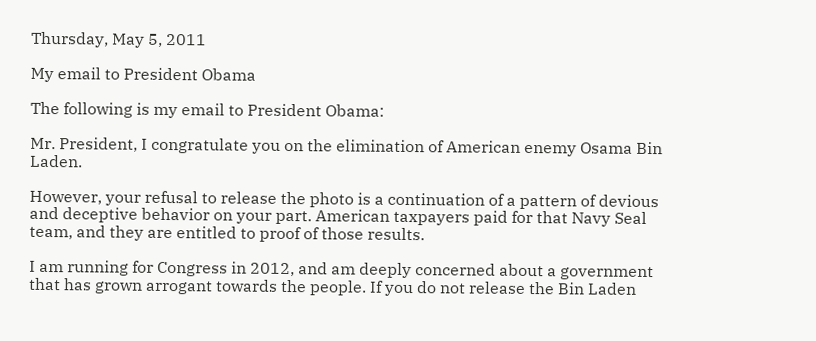Thursday, May 5, 2011

My email to President Obama

The following is my email to President Obama:

Mr. President, I congratulate you on the elimination of American enemy Osama Bin Laden.

However, your refusal to release the photo is a continuation of a pattern of devious and deceptive behavior on your part. American taxpayers paid for that Navy Seal team, and they are entitled to proof of those results.

I am running for Congress in 2012, and am deeply concerned about a government that has grown arrogant towards the people. If you do not release the Bin Laden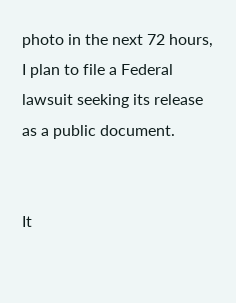photo in the next 72 hours, I plan to file a Federal lawsuit seeking its release as a public document.


It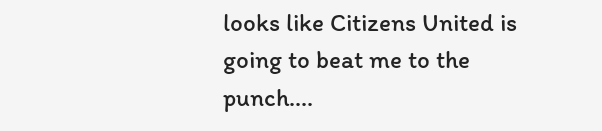looks like Citizens United is going to beat me to the punch....